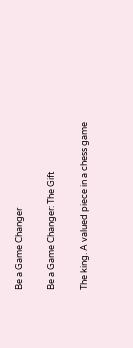Be a Game Changer

Be a Game Changer: The Gift

The king. A valued piece in a chess game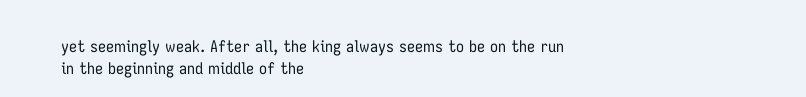yet seemingly weak. After all, the king always seems to be on the run in the beginning and middle of the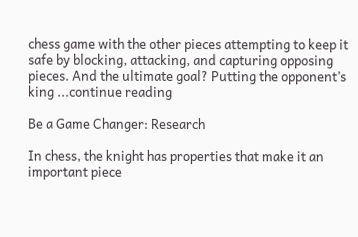chess game with the other pieces attempting to keep it safe by blocking, attacking, and capturing opposing pieces. And the ultimate goal? Putting the opponent’s king ...continue reading

Be a Game Changer: Research

In chess, the knight has properties that make it an important piece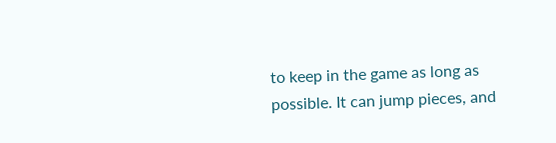to keep in the game as long as possible. It can jump pieces, and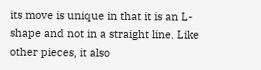its move is unique in that it is an L-shape and not in a straight line. Like other pieces, it also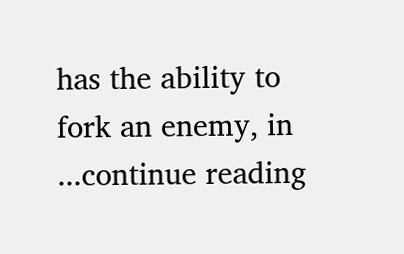has the ability to fork an enemy, in ...continue reading